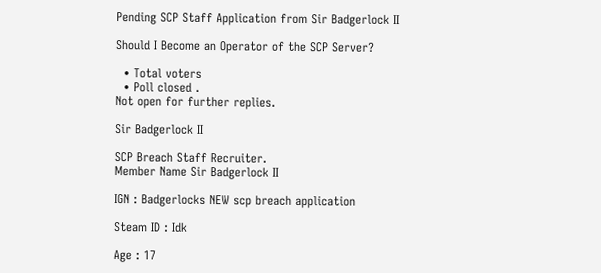Pending SCP Staff Application from Sir Badgerlock II

Should I Become an Operator of the SCP Server?

  • Total voters
  • Poll closed .
Not open for further replies.

Sir Badgerlock II

SCP Breach Staff Recruiter.
Member Name Sir Badgerlock II

IGN : Badgerlocks NEW scp breach application

Steam ID : Idk

Age : 17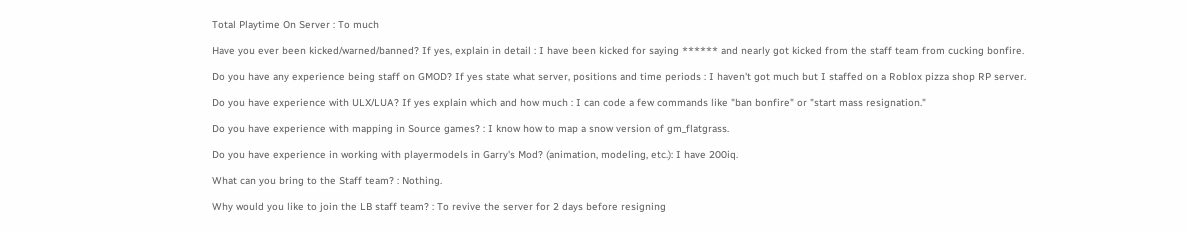Total Playtime On Server : To much

Have you ever been kicked/warned/banned? If yes, explain in detail : I have been kicked for saying ****** and nearly got kicked from the staff team from cucking bonfire.

Do you have any experience being staff on GMOD? If yes state what server, positions and time periods : I haven't got much but I staffed on a Roblox pizza shop RP server.

Do you have experience with ULX/LUA? If yes explain which and how much : I can code a few commands like "ban bonfire" or "start mass resignation."

Do you have experience with mapping in Source games? : I know how to map a snow version of gm_flatgrass.

Do you have experience in working with playermodels in Garry's Mod? (animation, modeling, etc.): I have 200iq.

What can you bring to the Staff team? : Nothing.

Why would you like to join the LB staff team? : To revive the server for 2 days before resigning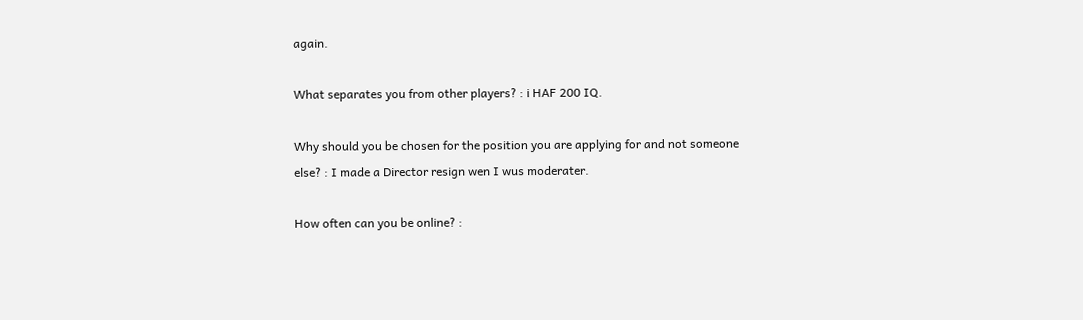again.

What separates you from other players? : i HAF 200 IQ.

Why should you be chosen for the position you are applying for and not someone else? : I made a Director resign wen I wus moderater.

How often can you be online? :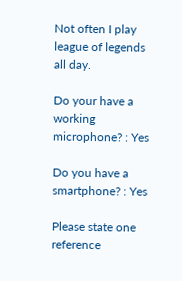Not often I play league of legends all day.

Do your have a working microphone? : Yes

Do you have a smartphone? : Yes

Please state one reference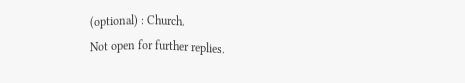(optional) : Church.
Not open for further replies.